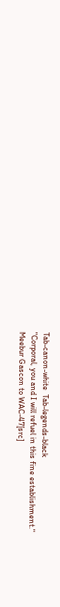Tab-canon-white  Tab-legends-black
"Corporal, you and I will refuel in this fine establishment."
Meebur Gascon to WAC-47[src]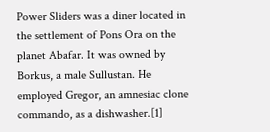Power Sliders was a diner located in the settlement of Pons Ora on the planet Abafar. It was owned by Borkus, a male Sullustan. He employed Gregor, an amnesiac clone commando, as a dishwasher.[1]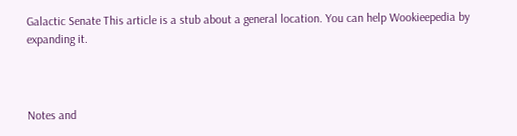Galactic Senate This article is a stub about a general location. You can help Wookieepedia by expanding it.



Notes and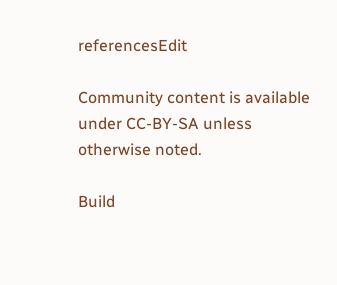referencesEdit

Community content is available under CC-BY-SA unless otherwise noted.

Build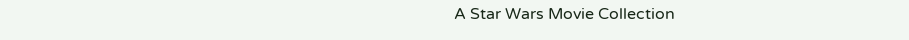A Star Wars Movie Collection